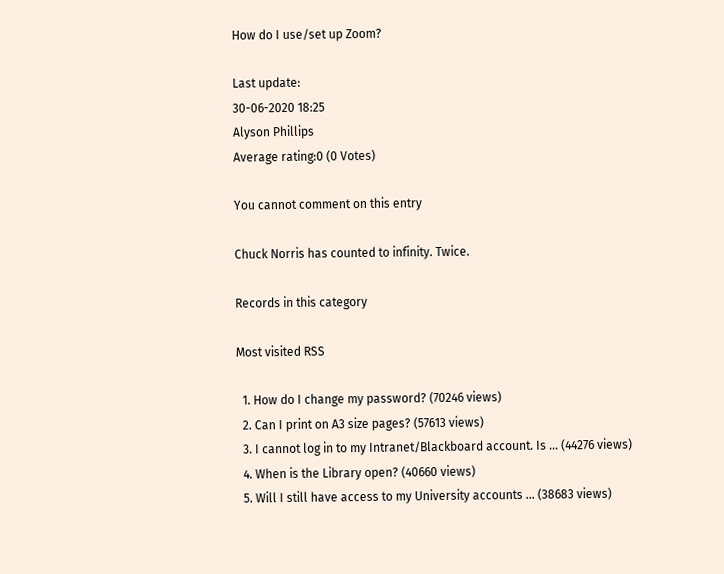How do I use/set up Zoom?

Last update:
30-06-2020 18:25
Alyson Phillips
Average rating:0 (0 Votes)

You cannot comment on this entry

Chuck Norris has counted to infinity. Twice.

Records in this category

Most visited RSS

  1. How do I change my password? (70246 views)
  2. Can I print on A3 size pages? (57613 views)
  3. I cannot log in to my Intranet/Blackboard account. Is ... (44276 views)
  4. When is the Library open? (40660 views)
  5. Will I still have access to my University accounts ... (38683 views)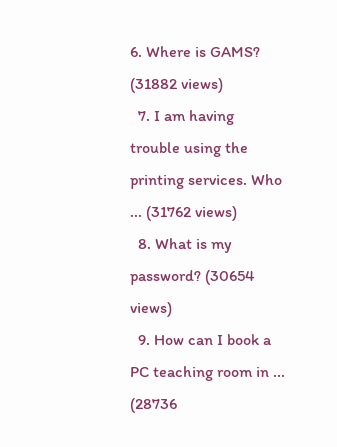6. Where is GAMS? (31882 views)
  7. I am having trouble using the printing services. Who ... (31762 views)
  8. What is my password? (30654 views)
  9. How can I book a PC teaching room in ... (28736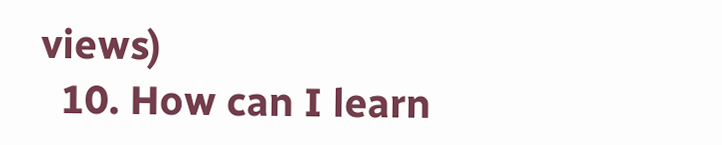views)
  10. How can I learn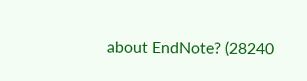about EndNote? (28240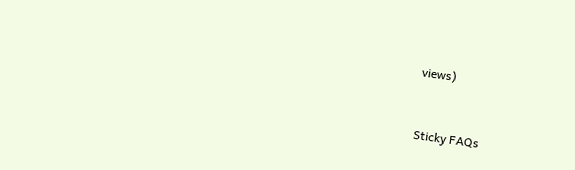views)


Sticky FAQs